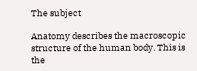The subject

Anatomy describes the macroscopic structure of the human body. This is the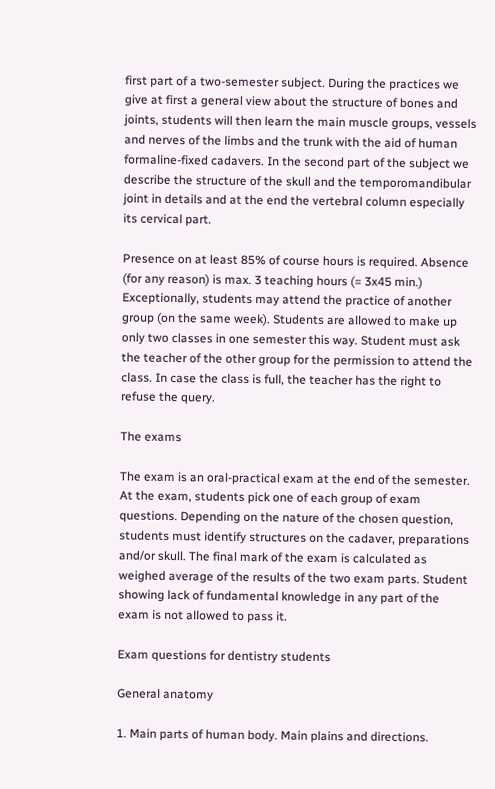first part of a two-semester subject. During the practices we give at first a general view about the structure of bones and joints, students will then learn the main muscle groups, vessels and nerves of the limbs and the trunk with the aid of human formaline-fixed cadavers. In the second part of the subject we describe the structure of the skull and the temporomandibular joint in details and at the end the vertebral column especially its cervical part.

Presence on at least 85% of course hours is required. Absence (for any reason) is max. 3 teaching hours (= 3x45 min.) Exceptionally, students may attend the practice of another group (on the same week). Students are allowed to make up only two classes in one semester this way. Student must ask the teacher of the other group for the permission to attend the class. In case the class is full, the teacher has the right to refuse the query.

The exams

The exam is an oral-practical exam at the end of the semester. At the exam, students pick one of each group of exam questions. Depending on the nature of the chosen question, students must identify structures on the cadaver, preparations and/or skull. The final mark of the exam is calculated as weighed average of the results of the two exam parts. Student showing lack of fundamental knowledge in any part of the exam is not allowed to pass it.

Exam questions for dentistry students

General anatomy

1. Main parts of human body. Main plains and directions.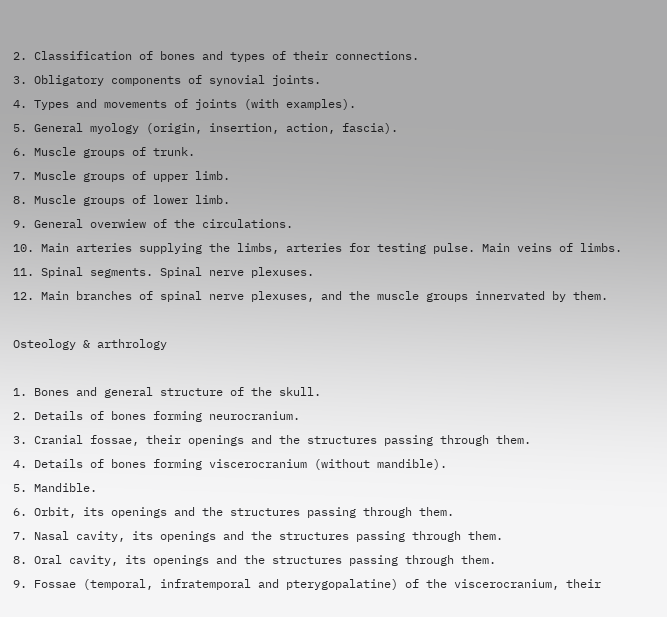2. Classification of bones and types of their connections.
3. Obligatory components of synovial joints.
4. Types and movements of joints (with examples).
5. General myology (origin, insertion, action, fascia).
6. Muscle groups of trunk.
7. Muscle groups of upper limb.
8. Muscle groups of lower limb.
9. General overwiew of the circulations.
10. Main arteries supplying the limbs, arteries for testing pulse. Main veins of limbs.
11. Spinal segments. Spinal nerve plexuses.
12. Main branches of spinal nerve plexuses, and the muscle groups innervated by them.

Osteology & arthrology

1. Bones and general structure of the skull.
2. Details of bones forming neurocranium.
3. Cranial fossae, their openings and the structures passing through them.
4. Details of bones forming viscerocranium (without mandible).
5. Mandible.
6. Orbit, its openings and the structures passing through them.
7. Nasal cavity, its openings and the structures passing through them.
8. Oral cavity, its openings and the structures passing through them.
9. Fossae (temporal, infratemporal and pterygopalatine) of the viscerocranium, their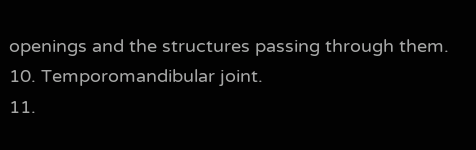openings and the structures passing through them.
10. Temporomandibular joint.
11.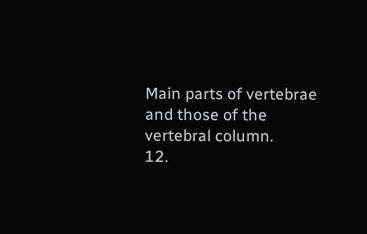Main parts of vertebrae and those of the vertebral column.
12.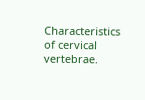Characteristics of cervical vertebrae.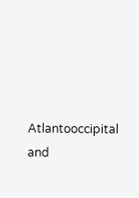Atlantooccipital and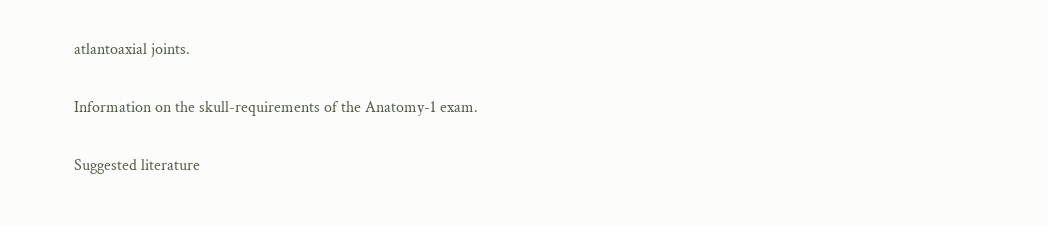atlantoaxial joints.

Information on the skull-requirements of the Anatomy-1 exam.

Suggested literature